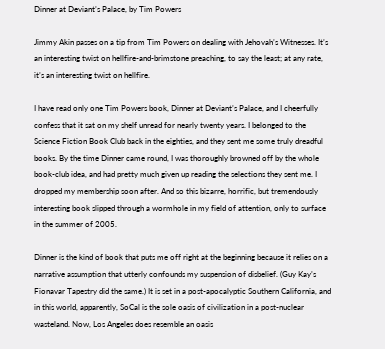Dinner at Deviant’s Palace, by Tim Powers

Jimmy Akin passes on a tip from Tim Powers on dealing with Jehovah’s Witnesses. It’s an interesting twist on hellfire-and-brimstone preaching, to say the least; at any rate, it’s an interesting twist on hellfire.

I have read only one Tim Powers book, Dinner at Deviant’s Palace, and I cheerfully confess that it sat on my shelf unread for nearly twenty years. I belonged to the Science Fiction Book Club back in the eighties, and they sent me some truly dreadful books. By the time Dinner came round, I was thoroughly browned off by the whole book-club idea, and had pretty much given up reading the selections they sent me. I dropped my membership soon after. And so this bizarre, horrific, but tremendously interesting book slipped through a wormhole in my field of attention, only to surface in the summer of 2005.

Dinner is the kind of book that puts me off right at the beginning because it relies on a narrative assumption that utterly confounds my suspension of disbelief. (Guy Kay’s Fionavar Tapestry did the same.) It is set in a post-apocalyptic Southern California, and in this world, apparently, SoCal is the sole oasis of civilization in a post-nuclear wasteland. Now, Los Angeles does resemble an oasis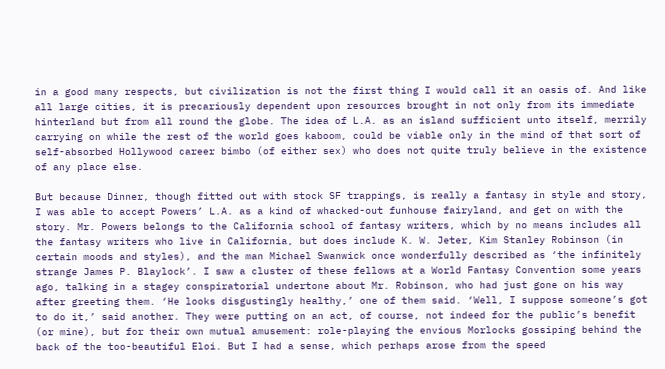in a good many respects, but civilization is not the first thing I would call it an oasis of. And like all large cities, it is precariously dependent upon resources brought in not only from its immediate hinterland but from all round the globe. The idea of L.A. as an island sufficient unto itself, merrily carrying on while the rest of the world goes kaboom, could be viable only in the mind of that sort of self-absorbed Hollywood career bimbo (of either sex) who does not quite truly believe in the existence of any place else.

But because Dinner, though fitted out with stock SF trappings, is really a fantasy in style and story, I was able to accept Powers’ L.A. as a kind of whacked-out funhouse fairyland, and get on with the story. Mr. Powers belongs to the California school of fantasy writers, which by no means includes all the fantasy writers who live in California, but does include K. W. Jeter, Kim Stanley Robinson (in certain moods and styles), and the man Michael Swanwick once wonderfully described as ‘the infinitely strange James P. Blaylock’. I saw a cluster of these fellows at a World Fantasy Convention some years ago, talking in a stagey conspiratorial undertone about Mr. Robinson, who had just gone on his way after greeting them. ‘He looks disgustingly healthy,’ one of them said. ‘Well, I suppose someone’s got to do it,’ said another. They were putting on an act, of course, not indeed for the public’s benefit (or mine), but for their own mutual amusement: role-playing the envious Morlocks gossiping behind the back of the too-beautiful Eloi. But I had a sense, which perhaps arose from the speed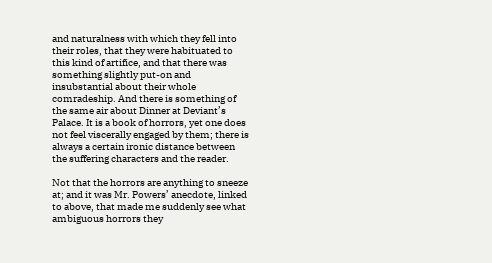and naturalness with which they fell into their roles, that they were habituated to this kind of artifice, and that there was something slightly put-on and insubstantial about their whole comradeship. And there is something of the same air about Dinner at Deviant’s Palace. It is a book of horrors, yet one does not feel viscerally engaged by them; there is always a certain ironic distance between the suffering characters and the reader.

Not that the horrors are anything to sneeze at; and it was Mr. Powers’ anecdote, linked to above, that made me suddenly see what ambiguous horrors they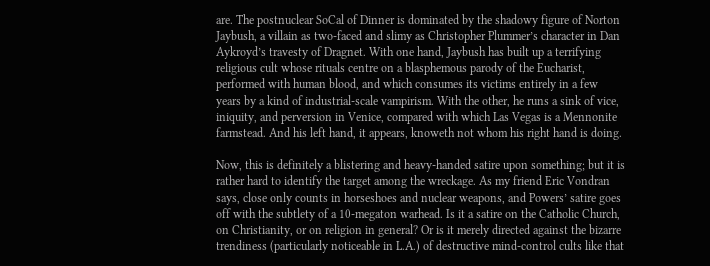are. The postnuclear SoCal of Dinner is dominated by the shadowy figure of Norton Jaybush, a villain as two-faced and slimy as Christopher Plummer’s character in Dan Aykroyd’s travesty of Dragnet. With one hand, Jaybush has built up a terrifying religious cult whose rituals centre on a blasphemous parody of the Eucharist, performed with human blood, and which consumes its victims entirely in a few years by a kind of industrial-scale vampirism. With the other, he runs a sink of vice, iniquity, and perversion in Venice, compared with which Las Vegas is a Mennonite farmstead. And his left hand, it appears, knoweth not whom his right hand is doing.

Now, this is definitely a blistering and heavy-handed satire upon something; but it is rather hard to identify the target among the wreckage. As my friend Eric Vondran says, close only counts in horseshoes and nuclear weapons, and Powers’ satire goes off with the subtlety of a 10-megaton warhead. Is it a satire on the Catholic Church, on Christianity, or on religion in general? Or is it merely directed against the bizarre trendiness (particularly noticeable in L.A.) of destructive mind-control cults like that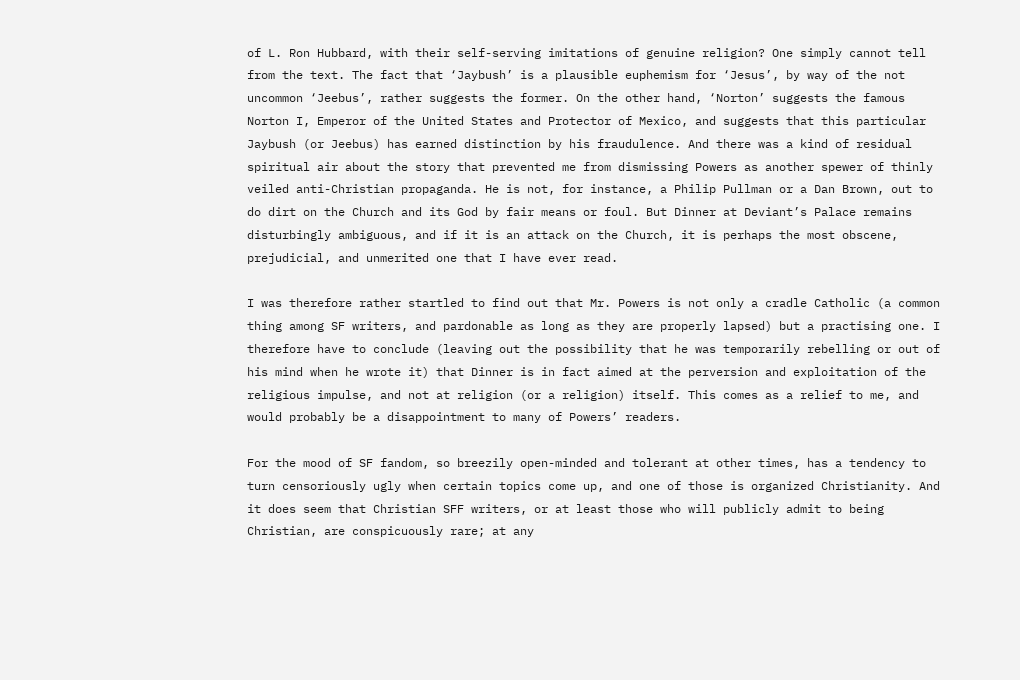of L. Ron Hubbard, with their self-serving imitations of genuine religion? One simply cannot tell from the text. The fact that ‘Jaybush’ is a plausible euphemism for ‘Jesus’, by way of the not uncommon ‘Jeebus’, rather suggests the former. On the other hand, ‘Norton’ suggests the famous Norton I, Emperor of the United States and Protector of Mexico, and suggests that this particular Jaybush (or Jeebus) has earned distinction by his fraudulence. And there was a kind of residual spiritual air about the story that prevented me from dismissing Powers as another spewer of thinly veiled anti-Christian propaganda. He is not, for instance, a Philip Pullman or a Dan Brown, out to do dirt on the Church and its God by fair means or foul. But Dinner at Deviant’s Palace remains disturbingly ambiguous, and if it is an attack on the Church, it is perhaps the most obscene, prejudicial, and unmerited one that I have ever read.

I was therefore rather startled to find out that Mr. Powers is not only a cradle Catholic (a common thing among SF writers, and pardonable as long as they are properly lapsed) but a practising one. I therefore have to conclude (leaving out the possibility that he was temporarily rebelling or out of his mind when he wrote it) that Dinner is in fact aimed at the perversion and exploitation of the religious impulse, and not at religion (or a religion) itself. This comes as a relief to me, and would probably be a disappointment to many of Powers’ readers.

For the mood of SF fandom, so breezily open-minded and tolerant at other times, has a tendency to turn censoriously ugly when certain topics come up, and one of those is organized Christianity. And it does seem that Christian SFF writers, or at least those who will publicly admit to being Christian, are conspicuously rare; at any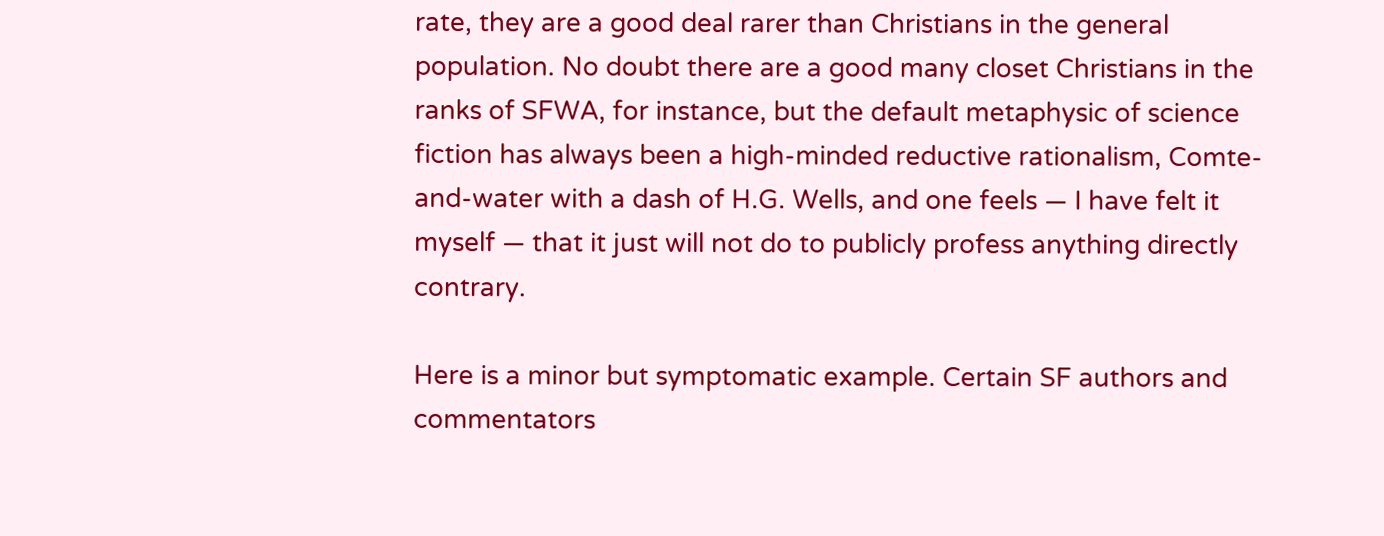rate, they are a good deal rarer than Christians in the general population. No doubt there are a good many closet Christians in the ranks of SFWA, for instance, but the default metaphysic of science fiction has always been a high-minded reductive rationalism, Comte-and-water with a dash of H.G. Wells, and one feels — I have felt it myself — that it just will not do to publicly profess anything directly contrary.

Here is a minor but symptomatic example. Certain SF authors and commentators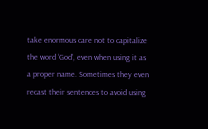take enormous care not to capitalize the word ‘God’, even when using it as a proper name. Sometimes they even recast their sentences to avoid using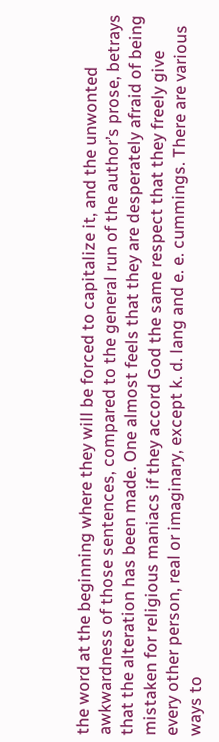the word at the beginning where they will be forced to capitalize it, and the unwonted awkwardness of those sentences, compared to the general run of the author’s prose, betrays that the alteration has been made. One almost feels that they are desperately afraid of being mistaken for religious maniacs if they accord God the same respect that they freely give every other person, real or imaginary, except k. d. lang and e. e. cummings. There are various ways to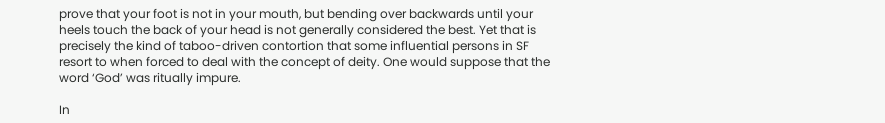prove that your foot is not in your mouth, but bending over backwards until your heels touch the back of your head is not generally considered the best. Yet that is precisely the kind of taboo-driven contortion that some influential persons in SF resort to when forced to deal with the concept of deity. One would suppose that the word ‘God’ was ritually impure.

In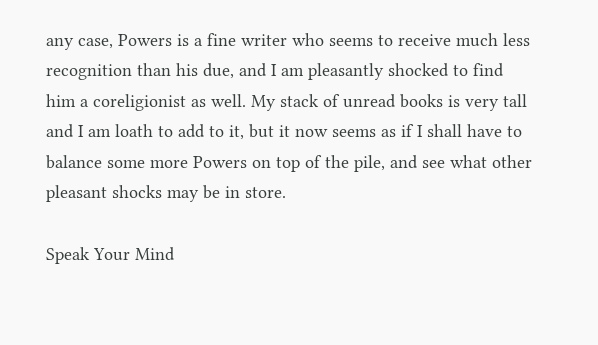any case, Powers is a fine writer who seems to receive much less recognition than his due, and I am pleasantly shocked to find him a coreligionist as well. My stack of unread books is very tall and I am loath to add to it, but it now seems as if I shall have to balance some more Powers on top of the pile, and see what other pleasant shocks may be in store.

Speak Your Mind